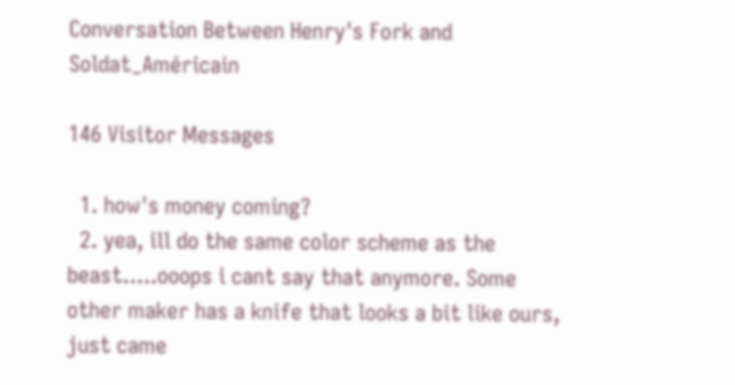Conversation Between Henry's Fork and Soldat_Américain

146 Visitor Messages

  1. how's money coming?
  2. yea, ill do the same color scheme as the beast.....ooops i cant say that anymore. Some other maker has a knife that looks a bit like ours, just came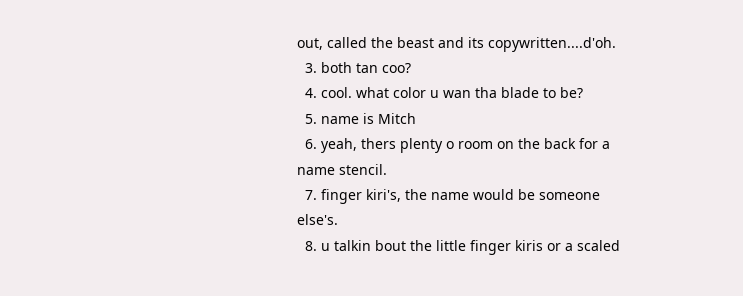out, called the beast and its copywritten....d'oh.
  3. both tan coo?
  4. cool. what color u wan tha blade to be?
  5. name is Mitch
  6. yeah, thers plenty o room on the back for a name stencil.
  7. finger kiri's, the name would be someone else's.
  8. u talkin bout the little finger kiris or a scaled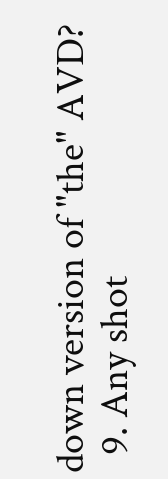down version of "the" AVD?
  9. Any shot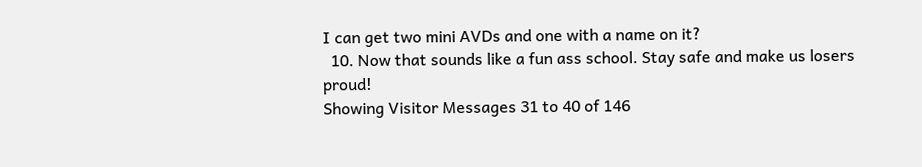I can get two mini AVDs and one with a name on it?
  10. Now that sounds like a fun ass school. Stay safe and make us losers proud!
Showing Visitor Messages 31 to 40 of 146